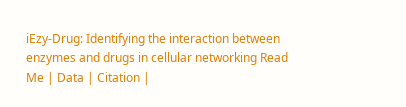iEzy-Drug: Identifying the interaction between enzymes and drugs in cellular networking Read Me | Data | Citation |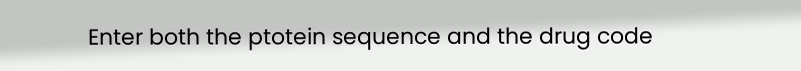Enter both the ptotein sequence and the drug code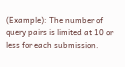(Example): The number of query pairs is limited at 10 or less for each submission.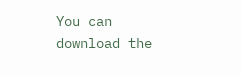You can download the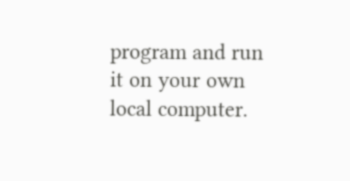program and run it on your own local computer.